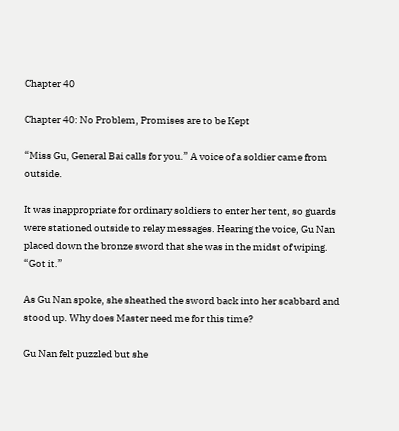Chapter 40

Chapter 40: No Problem, Promises are to be Kept

“Miss Gu, General Bai calls for you.” A voice of a soldier came from outside.

It was inappropriate for ordinary soldiers to enter her tent, so guards were stationed outside to relay messages. Hearing the voice, Gu Nan placed down the bronze sword that she was in the midst of wiping. “Got it.”

As Gu Nan spoke, she sheathed the sword back into her scabbard and stood up. Why does Master need me for this time?

Gu Nan felt puzzled but she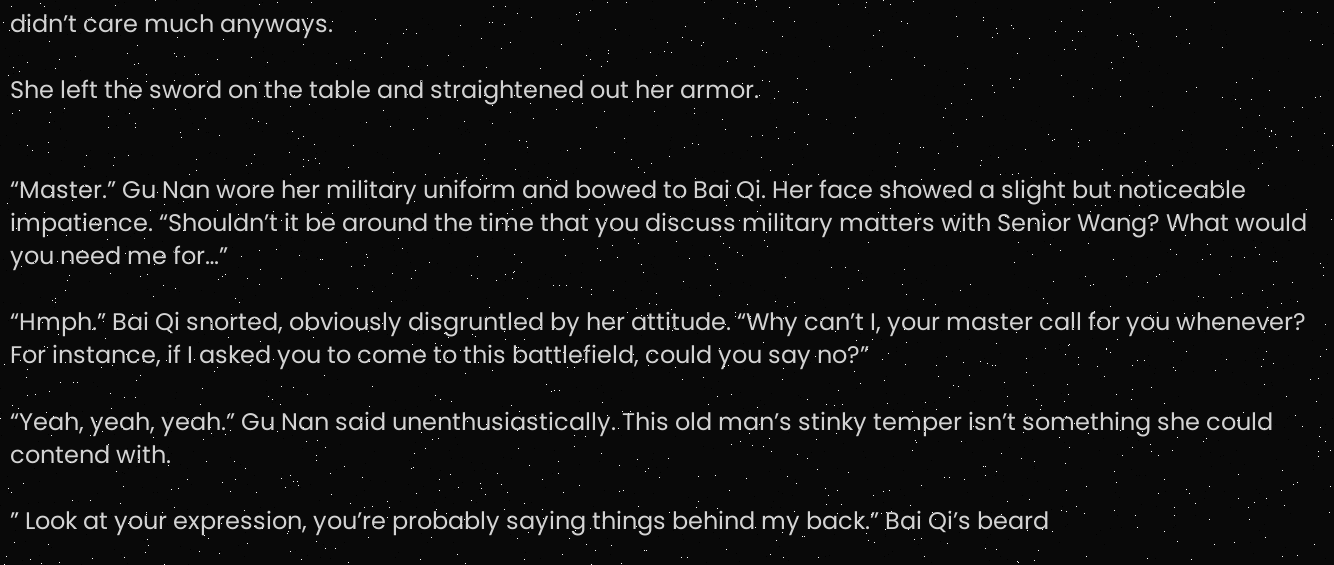didn’t care much anyways.

She left the sword on the table and straightened out her armor.


“Master.” Gu Nan wore her military uniform and bowed to Bai Qi. Her face showed a slight but noticeable impatience. “Shouldn’t it be around the time that you discuss military matters with Senior Wang? What would you need me for…”

“Hmph.” Bai Qi snorted, obviously disgruntled by her attitude. “Why can’t I, your master call for you whenever? For instance, if I asked you to come to this battlefield, could you say no?”

“Yeah, yeah, yeah.” Gu Nan said unenthusiastically. This old man’s stinky temper isn’t something she could contend with.

” Look at your expression, you’re probably saying things behind my back.” Bai Qi’s beard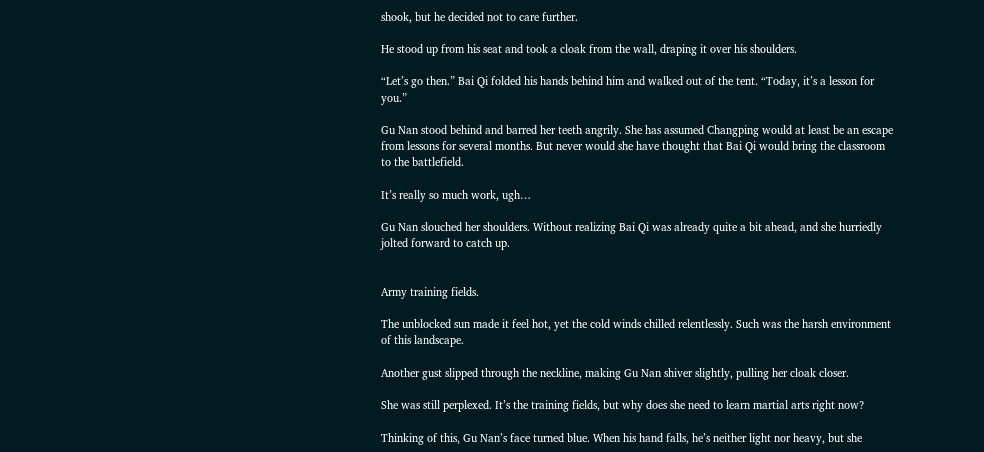shook, but he decided not to care further.

He stood up from his seat and took a cloak from the wall, draping it over his shoulders.

“Let’s go then.” Bai Qi folded his hands behind him and walked out of the tent. “Today, it’s a lesson for you.”

Gu Nan stood behind and barred her teeth angrily. She has assumed Changping would at least be an escape from lessons for several months. But never would she have thought that Bai Qi would bring the classroom to the battlefield.

It’s really so much work, ugh…

Gu Nan slouched her shoulders. Without realizing Bai Qi was already quite a bit ahead, and she hurriedly jolted forward to catch up.


Army training fields.

The unblocked sun made it feel hot, yet the cold winds chilled relentlessly. Such was the harsh environment of this landscape.

Another gust slipped through the neckline, making Gu Nan shiver slightly, pulling her cloak closer.

She was still perplexed. It’s the training fields, but why does she need to learn martial arts right now?

Thinking of this, Gu Nan’s face turned blue. When his hand falls, he’s neither light nor heavy, but she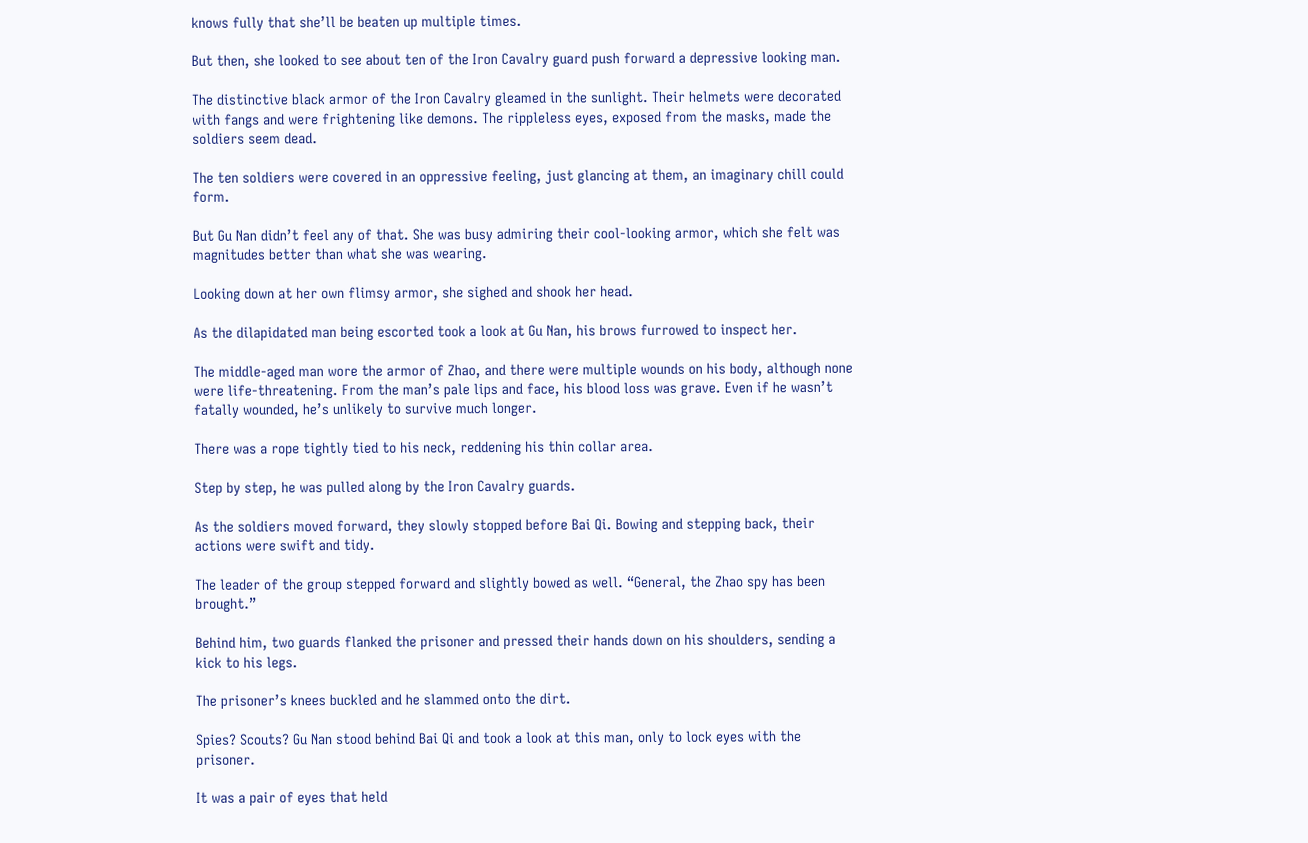knows fully that she’ll be beaten up multiple times.

But then, she looked to see about ten of the Iron Cavalry guard push forward a depressive looking man.

The distinctive black armor of the Iron Cavalry gleamed in the sunlight. Their helmets were decorated with fangs and were frightening like demons. The rippleless eyes, exposed from the masks, made the soldiers seem dead.

The ten soldiers were covered in an oppressive feeling, just glancing at them, an imaginary chill could form.

But Gu Nan didn’t feel any of that. She was busy admiring their cool-looking armor, which she felt was magnitudes better than what she was wearing.

Looking down at her own flimsy armor, she sighed and shook her head.

As the dilapidated man being escorted took a look at Gu Nan, his brows furrowed to inspect her.

The middle-aged man wore the armor of Zhao, and there were multiple wounds on his body, although none were life-threatening. From the man’s pale lips and face, his blood loss was grave. Even if he wasn’t fatally wounded, he’s unlikely to survive much longer.

There was a rope tightly tied to his neck, reddening his thin collar area.

Step by step, he was pulled along by the Iron Cavalry guards.

As the soldiers moved forward, they slowly stopped before Bai Qi. Bowing and stepping back, their actions were swift and tidy.

The leader of the group stepped forward and slightly bowed as well. “General, the Zhao spy has been brought.”

Behind him, two guards flanked the prisoner and pressed their hands down on his shoulders, sending a kick to his legs.

The prisoner’s knees buckled and he slammed onto the dirt.

Spies? Scouts? Gu Nan stood behind Bai Qi and took a look at this man, only to lock eyes with the prisoner.

It was a pair of eyes that held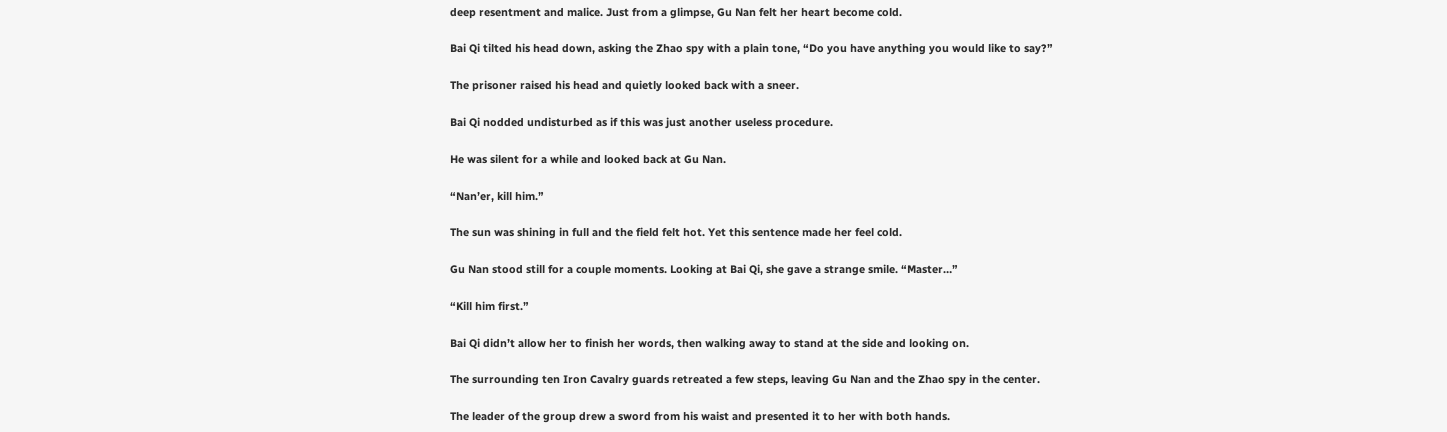deep resentment and malice. Just from a glimpse, Gu Nan felt her heart become cold.

Bai Qi tilted his head down, asking the Zhao spy with a plain tone, “Do you have anything you would like to say?”

The prisoner raised his head and quietly looked back with a sneer.

Bai Qi nodded undisturbed as if this was just another useless procedure.

He was silent for a while and looked back at Gu Nan.

“Nan’er, kill him.”

The sun was shining in full and the field felt hot. Yet this sentence made her feel cold.

Gu Nan stood still for a couple moments. Looking at Bai Qi, she gave a strange smile. “Master…”

“Kill him first.”

Bai Qi didn’t allow her to finish her words, then walking away to stand at the side and looking on.

The surrounding ten Iron Cavalry guards retreated a few steps, leaving Gu Nan and the Zhao spy in the center.

The leader of the group drew a sword from his waist and presented it to her with both hands.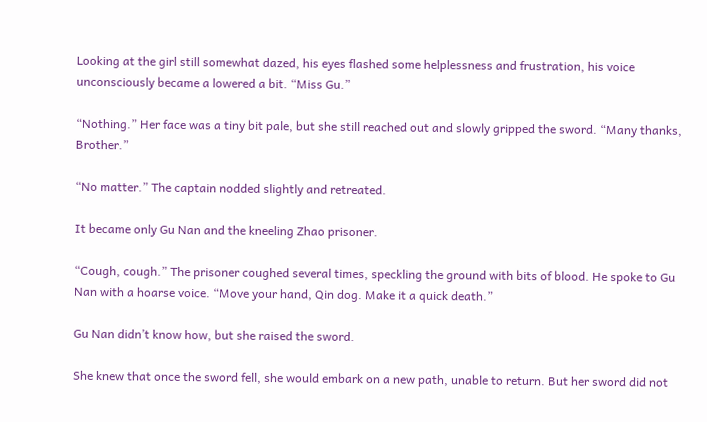Looking at the girl still somewhat dazed, his eyes flashed some helplessness and frustration, his voice unconsciously became a lowered a bit. “Miss Gu.”

“Nothing.” Her face was a tiny bit pale, but she still reached out and slowly gripped the sword. “Many thanks, Brother.”

“No matter.” The captain nodded slightly and retreated.

It became only Gu Nan and the kneeling Zhao prisoner.

“Cough, cough.” The prisoner coughed several times, speckling the ground with bits of blood. He spoke to Gu Nan with a hoarse voice. “Move your hand, Qin dog. Make it a quick death.”

Gu Nan didn’t know how, but she raised the sword.

She knew that once the sword fell, she would embark on a new path, unable to return. But her sword did not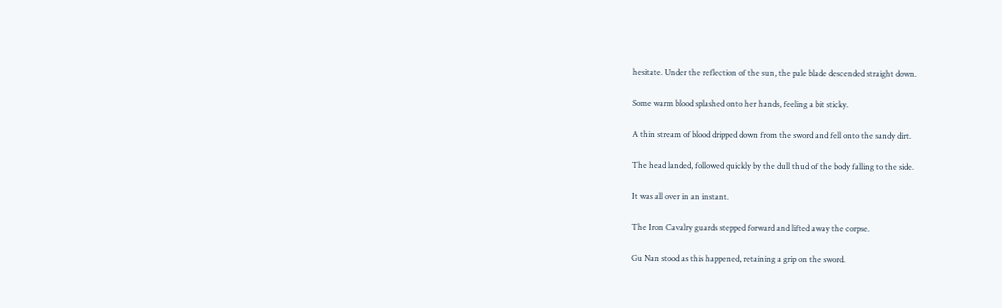hesitate. Under the reflection of the sun, the pale blade descended straight down.

Some warm blood splashed onto her hands, feeling a bit sticky.

A thin stream of blood dripped down from the sword and fell onto the sandy dirt.

The head landed, followed quickly by the dull thud of the body falling to the side.

It was all over in an instant.

The Iron Cavalry guards stepped forward and lifted away the corpse.

Gu Nan stood as this happened, retaining a grip on the sword.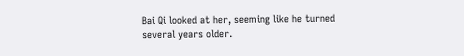Bai Qi looked at her, seeming like he turned several years older.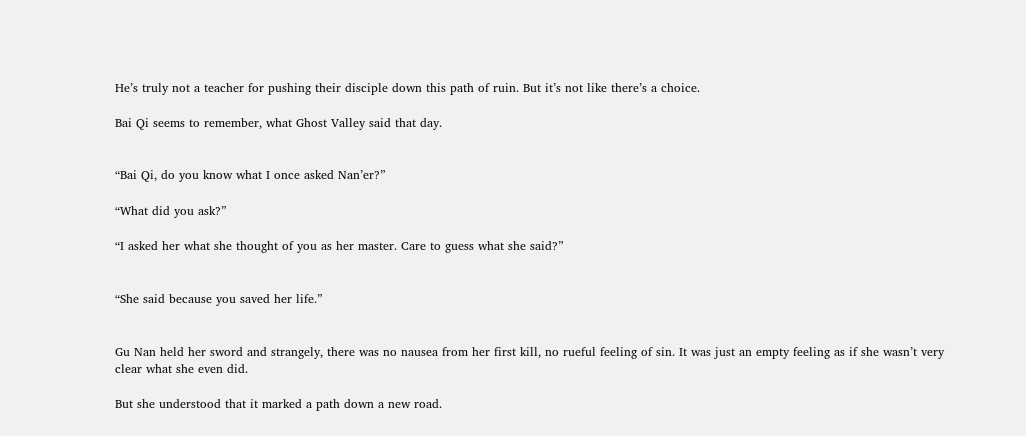He’s truly not a teacher for pushing their disciple down this path of ruin. But it’s not like there’s a choice.

Bai Qi seems to remember, what Ghost Valley said that day.


“Bai Qi, do you know what I once asked Nan’er?”

“What did you ask?”

“I asked her what she thought of you as her master. Care to guess what she said?”


“She said because you saved her life.”


Gu Nan held her sword and strangely, there was no nausea from her first kill, no rueful feeling of sin. It was just an empty feeling as if she wasn’t very clear what she even did.

But she understood that it marked a path down a new road.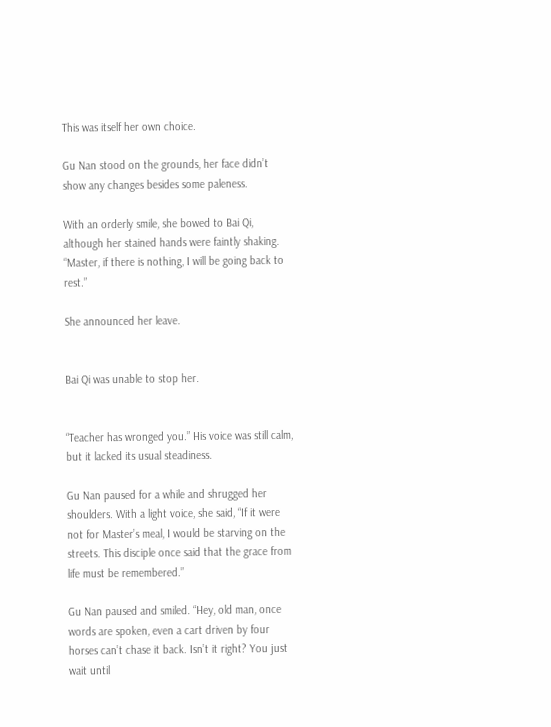This was itself her own choice.

Gu Nan stood on the grounds, her face didn’t show any changes besides some paleness.

With an orderly smile, she bowed to Bai Qi, although her stained hands were faintly shaking. “Master, if there is nothing, I will be going back to rest.”

She announced her leave.


Bai Qi was unable to stop her.


“Teacher has wronged you.” His voice was still calm, but it lacked its usual steadiness.

Gu Nan paused for a while and shrugged her shoulders. With a light voice, she said, “If it were not for Master’s meal, I would be starving on the streets. This disciple once said that the grace from life must be remembered.”

Gu Nan paused and smiled. “Hey, old man, once words are spoken, even a cart driven by four horses can’t chase it back. Isn’t it right? You just wait until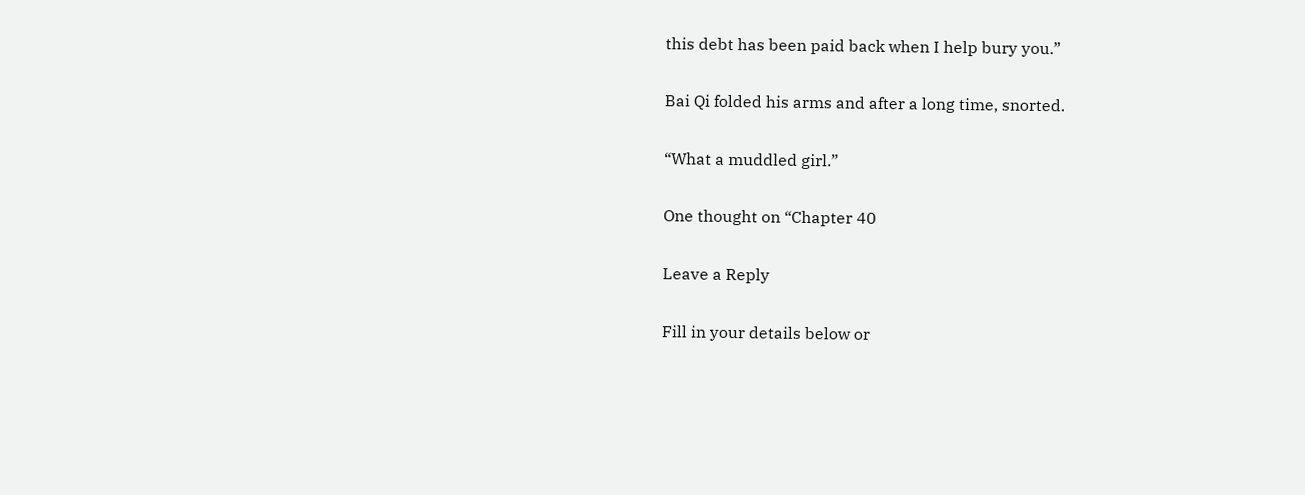this debt has been paid back when I help bury you.”

Bai Qi folded his arms and after a long time, snorted.

“What a muddled girl.”

One thought on “Chapter 40

Leave a Reply

Fill in your details below or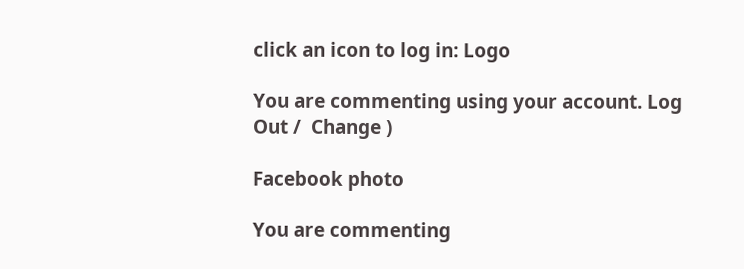click an icon to log in: Logo

You are commenting using your account. Log Out /  Change )

Facebook photo

You are commenting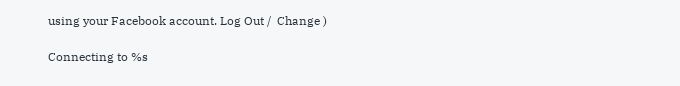using your Facebook account. Log Out /  Change )

Connecting to %s